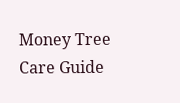Money Tree Care Guide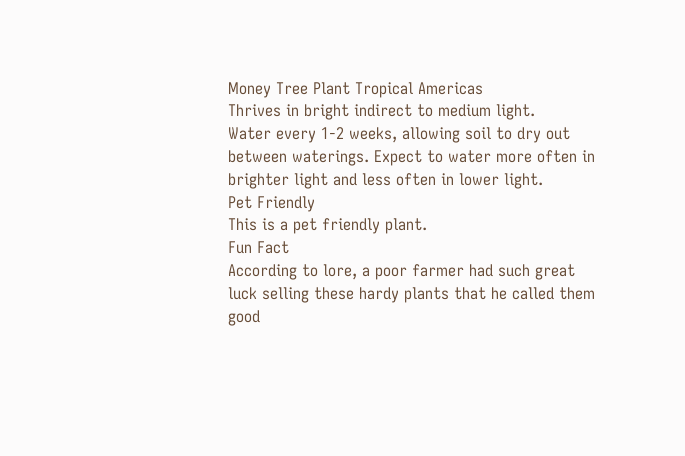Money Tree Plant Tropical Americas
Thrives in bright indirect to medium light.
Water every 1-2 weeks, allowing soil to dry out between waterings. Expect to water more often in brighter light and less often in lower light.
Pet Friendly
This is a pet friendly plant.
Fun Fact
According to lore, a poor farmer had such great luck selling these hardy plants that he called them good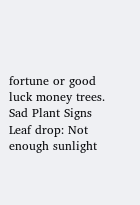fortune or good luck money trees.
Sad Plant Signs
Leaf drop: Not enough sunlight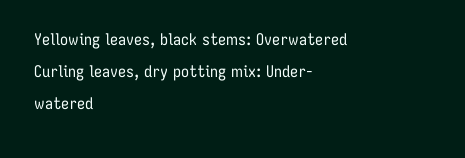Yellowing leaves, black stems: Overwatered
Curling leaves, dry potting mix: Under-watered